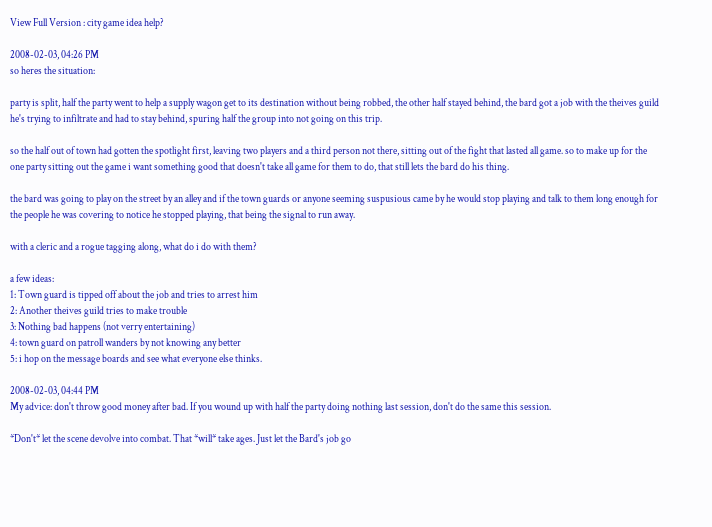View Full Version : city game idea help?

2008-02-03, 04:26 PM
so heres the situation:

party is split, half the party went to help a supply wagon get to its destination without being robbed, the other half stayed behind, the bard got a job with the theives guild he's trying to infiltrate and had to stay behind, spuring half the group into not going on this trip.

so the half out of town had gotten the spotlight first, leaving two players and a third person not there, sitting out of the fight that lasted all game. so to make up for the one party sitting out the game i want something good that doesn't take all game for them to do, that still lets the bard do his thing.

the bard was going to play on the street by an alley and if the town guards or anyone seeming suspusious came by he would stop playing and talk to them long enough for the people he was covering to notice he stopped playing, that being the signal to run away.

with a cleric and a rogue tagging along, what do i do with them?

a few ideas:
1: Town guard is tipped off about the job and tries to arrest him
2: Another theives guild tries to make trouble
3: Nothing bad happens (not verry entertaining)
4: town guard on patroll wanders by not knowing any better
5: i hop on the message boards and see what everyone else thinks.

2008-02-03, 04:44 PM
My advice: don't throw good money after bad. If you wound up with half the party doing nothing last session, don't do the same this session.

*Don't* let the scene devolve into combat. That *will* take ages. Just let the Bard's job go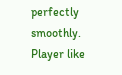perfectly smoothly. Player like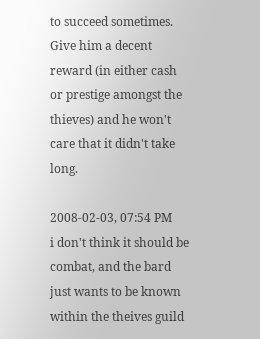to succeed sometimes. Give him a decent reward (in either cash or prestige amongst the thieves) and he won't care that it didn't take long.

2008-02-03, 07:54 PM
i don't think it should be combat, and the bard just wants to be known within the theives guild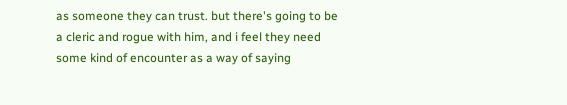as someone they can trust. but there's going to be a cleric and rogue with him, and i feel they need some kind of encounter as a way of saying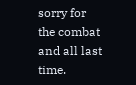sorry for the combat and all last time.